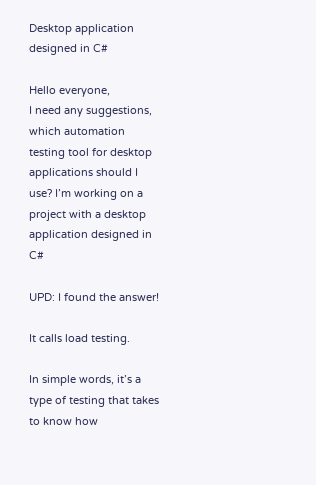Desktop application designed in C#

Hello everyone,
I need any suggestions, which automation testing tool for desktop applications should I use? I’m working on a project with a desktop application designed in C#

UPD: I found the answer!

It calls load testing.

In simple words, it’s a type of testing that takes to know how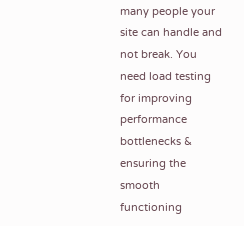many people your site can handle and not break. You need load testing for improving performance bottlenecks & ensuring the smooth functioning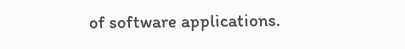of software applications.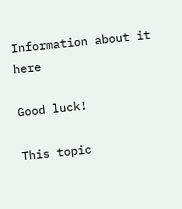Information about it here

Good luck!

This topic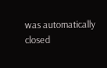was automatically closed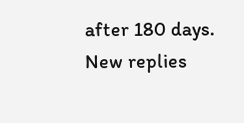after 180 days. New replies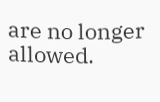are no longer allowed.